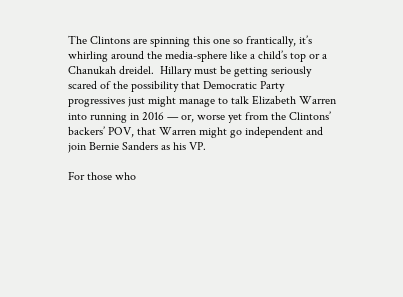The Clintons are spinning this one so frantically, it’s whirling around the media-sphere like a child’s top or a Chanukah dreidel.  Hillary must be getting seriously scared of the possibility that Democratic Party progressives just might manage to talk Elizabeth Warren into running in 2016 — or, worse yet from the Clintons’ backers’ POV, that Warren might go independent and join Bernie Sanders as his VP.

For those who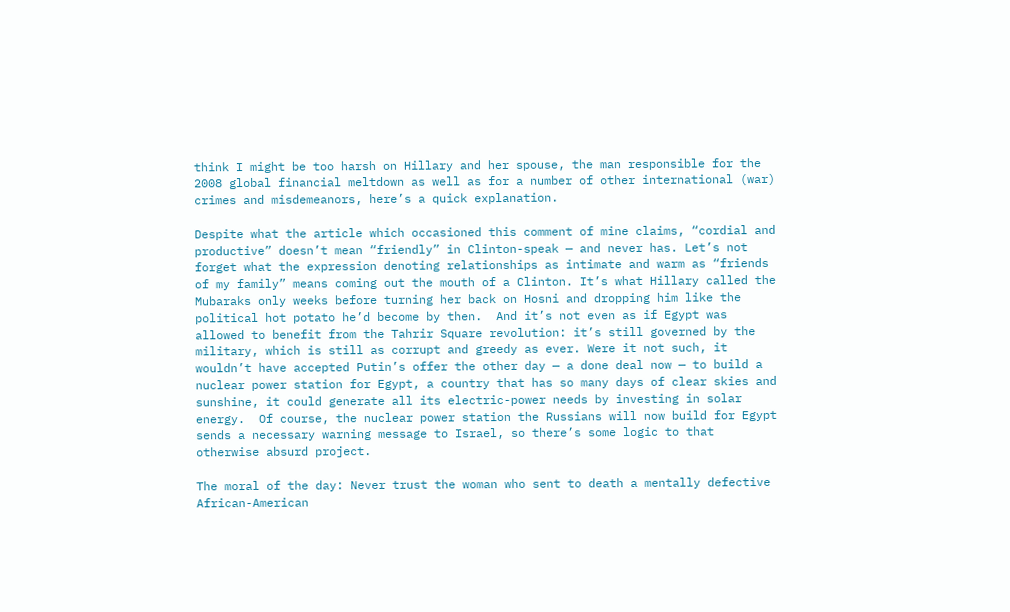think I might be too harsh on Hillary and her spouse, the man responsible for the 2008 global financial meltdown as well as for a number of other international (war) crimes and misdemeanors, here’s a quick explanation.

Despite what the article which occasioned this comment of mine claims, “cordial and productive” doesn’t mean “friendly” in Clinton-speak — and never has. Let’s not forget what the expression denoting relationships as intimate and warm as “friends of my family” means coming out the mouth of a Clinton. It’s what Hillary called the Mubaraks only weeks before turning her back on Hosni and dropping him like the political hot potato he’d become by then.  And it’s not even as if Egypt was allowed to benefit from the Tahrir Square revolution: it’s still governed by the military, which is still as corrupt and greedy as ever. Were it not such, it wouldn’t have accepted Putin’s offer the other day — a done deal now — to build a nuclear power station for Egypt, a country that has so many days of clear skies and sunshine, it could generate all its electric-power needs by investing in solar energy.  Of course, the nuclear power station the Russians will now build for Egypt sends a necessary warning message to Israel, so there’s some logic to that otherwise absurd project.

The moral of the day: Never trust the woman who sent to death a mentally defective African-American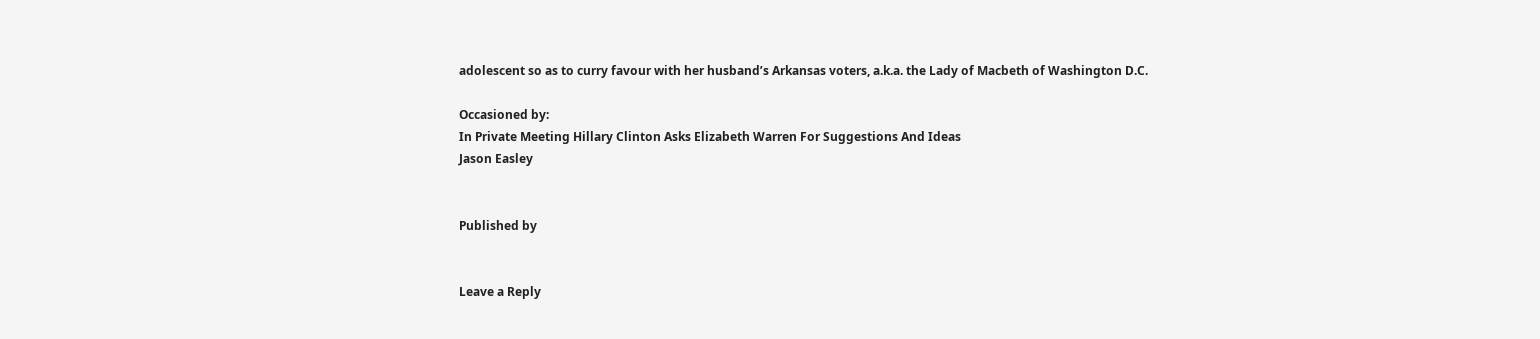adolescent so as to curry favour with her husband’s Arkansas voters, a.k.a. the Lady of Macbeth of Washington D.C.

Occasioned by:
In Private Meeting Hillary Clinton Asks Elizabeth Warren For Suggestions And Ideas
Jason Easley


Published by


Leave a Reply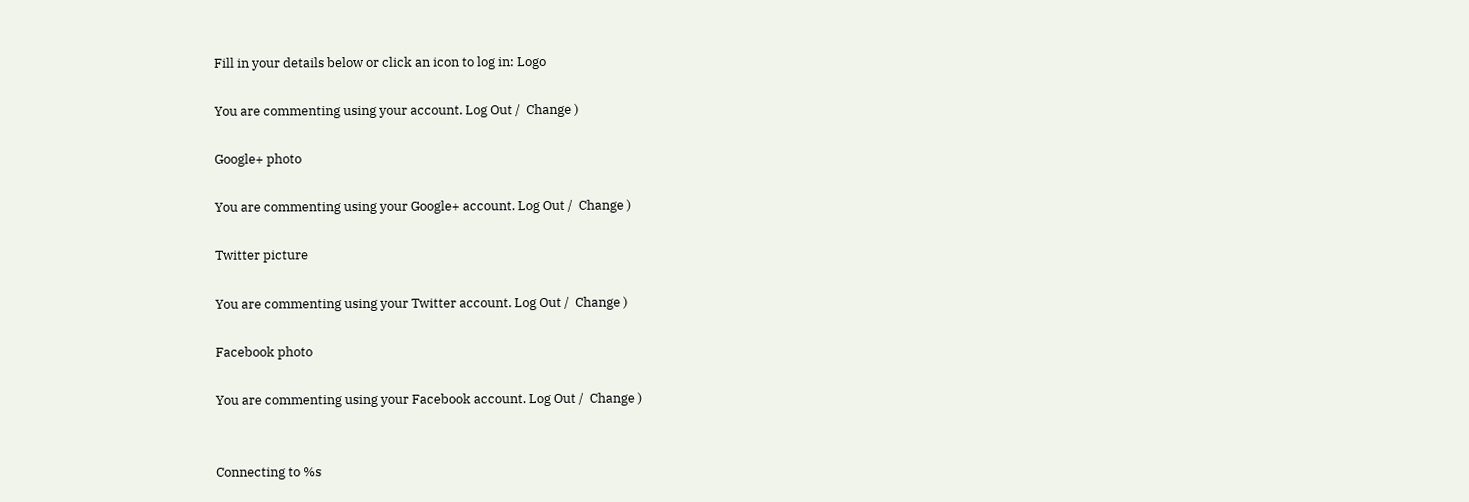Fill in your details below or click an icon to log in: Logo

You are commenting using your account. Log Out /  Change )

Google+ photo

You are commenting using your Google+ account. Log Out /  Change )

Twitter picture

You are commenting using your Twitter account. Log Out /  Change )

Facebook photo

You are commenting using your Facebook account. Log Out /  Change )


Connecting to %s